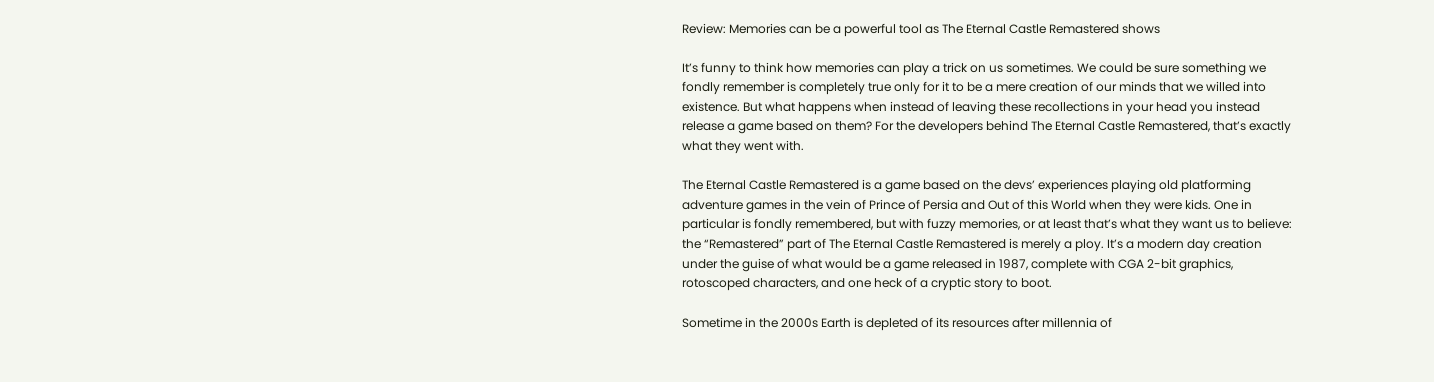Review: Memories can be a powerful tool as The Eternal Castle Remastered shows

It’s funny to think how memories can play a trick on us sometimes. We could be sure something we fondly remember is completely true only for it to be a mere creation of our minds that we willed into existence. But what happens when instead of leaving these recollections in your head you instead release a game based on them? For the developers behind The Eternal Castle Remastered, that’s exactly what they went with.

The Eternal Castle Remastered is a game based on the devs’ experiences playing old platforming adventure games in the vein of Prince of Persia and Out of this World when they were kids. One in particular is fondly remembered, but with fuzzy memories, or at least that’s what they want us to believe: the “Remastered” part of The Eternal Castle Remastered is merely a ploy. It’s a modern day creation under the guise of what would be a game released in 1987, complete with CGA 2-bit graphics, rotoscoped characters, and one heck of a cryptic story to boot.

Sometime in the 2000s Earth is depleted of its resources after millennia of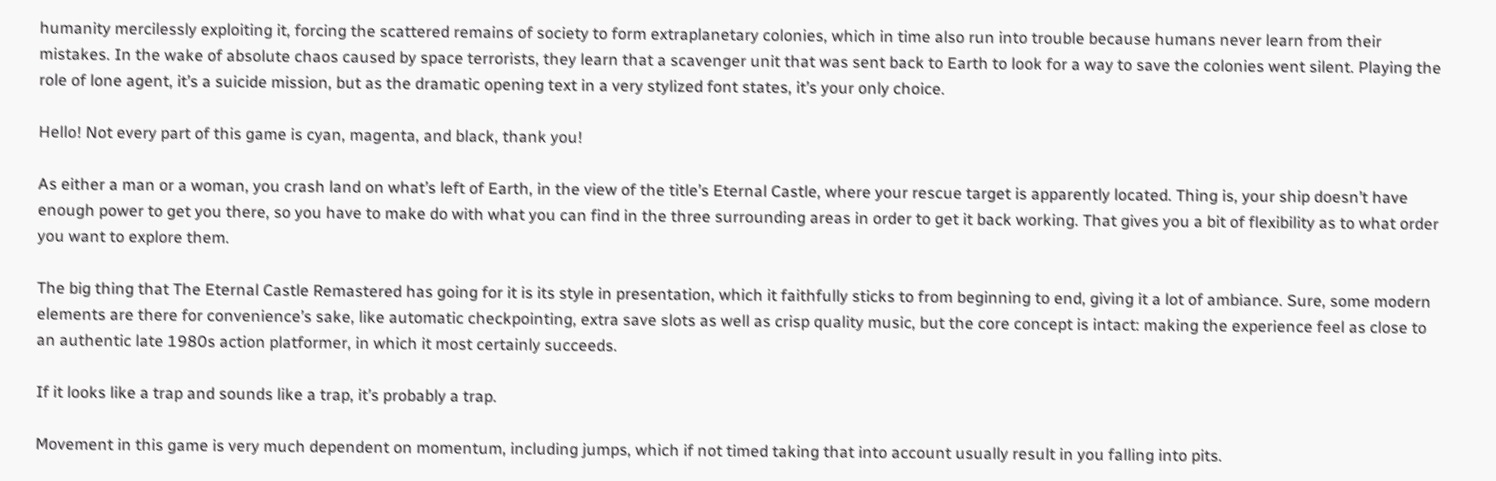humanity mercilessly exploiting it, forcing the scattered remains of society to form extraplanetary colonies, which in time also run into trouble because humans never learn from their mistakes. In the wake of absolute chaos caused by space terrorists, they learn that a scavenger unit that was sent back to Earth to look for a way to save the colonies went silent. Playing the role of lone agent, it’s a suicide mission, but as the dramatic opening text in a very stylized font states, it’s your only choice.

Hello! Not every part of this game is cyan, magenta, and black, thank you!

As either a man or a woman, you crash land on what’s left of Earth, in the view of the title’s Eternal Castle, where your rescue target is apparently located. Thing is, your ship doesn’t have enough power to get you there, so you have to make do with what you can find in the three surrounding areas in order to get it back working. That gives you a bit of flexibility as to what order you want to explore them.

The big thing that The Eternal Castle Remastered has going for it is its style in presentation, which it faithfully sticks to from beginning to end, giving it a lot of ambiance. Sure, some modern elements are there for convenience’s sake, like automatic checkpointing, extra save slots as well as crisp quality music, but the core concept is intact: making the experience feel as close to an authentic late 1980s action platformer, in which it most certainly succeeds.

If it looks like a trap and sounds like a trap, it’s probably a trap.

Movement in this game is very much dependent on momentum, including jumps, which if not timed taking that into account usually result in you falling into pits.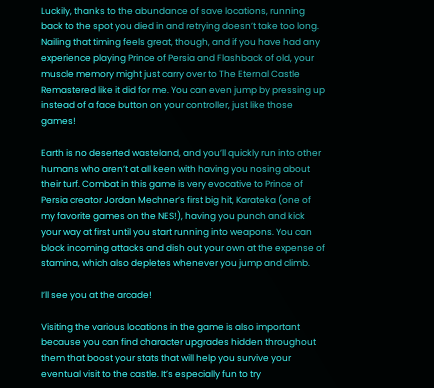Luckily, thanks to the abundance of save locations, running back to the spot you died in and retrying doesn’t take too long. Nailing that timing feels great, though, and if you have had any experience playing Prince of Persia and Flashback of old, your muscle memory might just carry over to The Eternal Castle Remastered like it did for me. You can even jump by pressing up instead of a face button on your controller, just like those games!

Earth is no deserted wasteland, and you’ll quickly run into other humans who aren’t at all keen with having you nosing about their turf. Combat in this game is very evocative to Prince of Persia creator Jordan Mechner’s first big hit, Karateka (one of my favorite games on the NES!), having you punch and kick your way at first until you start running into weapons. You can block incoming attacks and dish out your own at the expense of stamina, which also depletes whenever you jump and climb.

I’ll see you at the arcade!

Visiting the various locations in the game is also important because you can find character upgrades hidden throughout them that boost your stats that will help you survive your eventual visit to the castle. It’s especially fun to try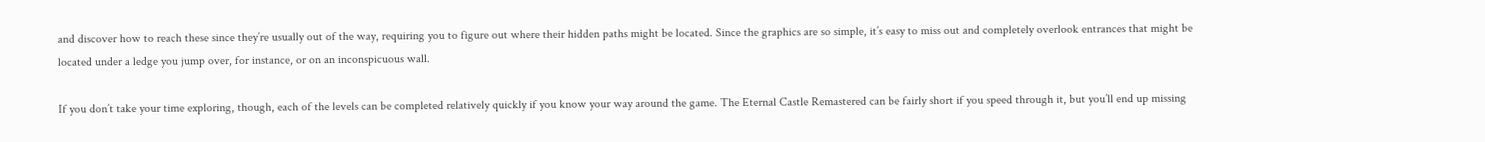and discover how to reach these since they’re usually out of the way, requiring you to figure out where their hidden paths might be located. Since the graphics are so simple, it’s easy to miss out and completely overlook entrances that might be located under a ledge you jump over, for instance, or on an inconspicuous wall.

If you don’t take your time exploring, though, each of the levels can be completed relatively quickly if you know your way around the game. The Eternal Castle Remastered can be fairly short if you speed through it, but you’ll end up missing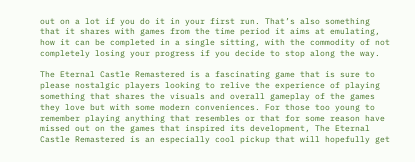out on a lot if you do it in your first run. That’s also something that it shares with games from the time period it aims at emulating, how it can be completed in a single sitting, with the commodity of not completely losing your progress if you decide to stop along the way.

The Eternal Castle Remastered is a fascinating game that is sure to please nostalgic players looking to relive the experience of playing something that shares the visuals and overall gameplay of the games they love but with some modern conveniences. For those too young to remember playing anything that resembles or that for some reason have missed out on the games that inspired its development, The Eternal Castle Remastered is an especially cool pickup that will hopefully get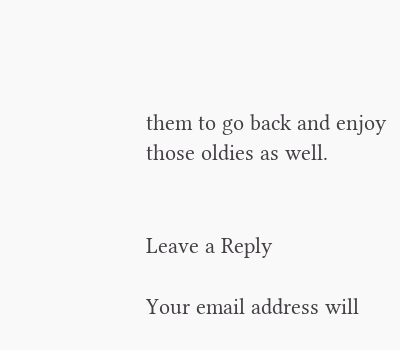them to go back and enjoy those oldies as well.


Leave a Reply

Your email address will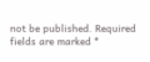not be published. Required fields are marked *